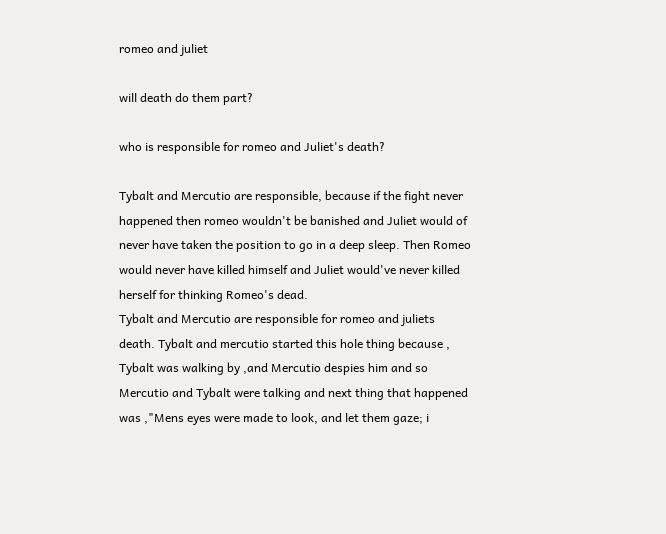romeo and juliet

will death do them part?

who is responsible for romeo and Juliet's death?

Tybalt and Mercutio are responsible, because if the fight never happened then romeo wouldn't be banished and Juliet would of never have taken the position to go in a deep sleep. Then Romeo would never have killed himself and Juliet would've never killed herself for thinking Romeo's dead.
Tybalt and Mercutio are responsible for romeo and juliets death. Tybalt and mercutio started this hole thing because , Tybalt was walking by ,and Mercutio despies him and so Mercutio and Tybalt were talking and next thing that happened was ,"Mens eyes were made to look, and let them gaze; i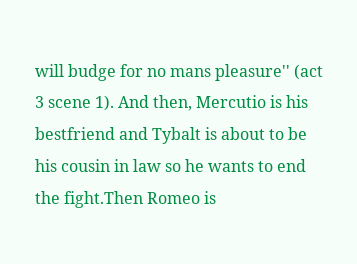will budge for no mans pleasure'' (act 3 scene 1). And then, Mercutio is his bestfriend and Tybalt is about to be his cousin in law so he wants to end the fight.Then Romeo is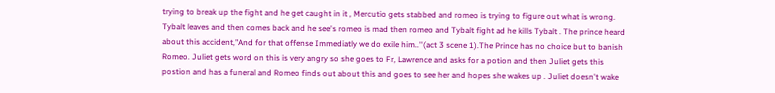trying to break up the fight and he get caught in it , Mercutio gets stabbed and romeo is trying to figure out what is wrong. Tybalt leaves and then comes back and he see's romeo is mad then romeo and Tybalt fight ad he kills Tybalt . The prince heard about this accident,"And for that offense Immediatly we do exile him..''(act 3 scene 1).The Prince has no choice but to banish Romeo. Juliet gets word on this is very angry so she goes to Fr, Lawrence and asks for a potion and then Juliet gets this postion and has a funeral and Romeo finds out about this and goes to see her and hopes she wakes up . Juliet doesn't wake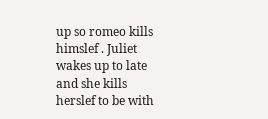up so romeo kills himslef . Juliet wakes up to late and she kills herslef to be with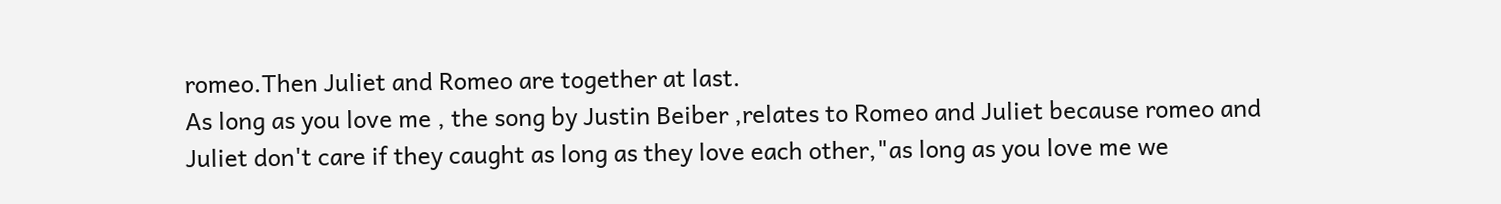romeo.Then Juliet and Romeo are together at last.
As long as you love me , the song by Justin Beiber ,relates to Romeo and Juliet because romeo and Juliet don't care if they caught as long as they love each other,"as long as you love me we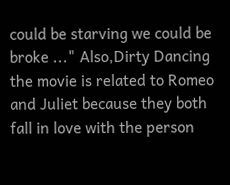could be starving we could be broke ..." Also,Dirty Dancing the movie is related to Romeo and Juliet because they both fall in love with the person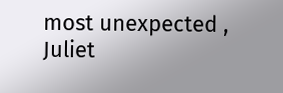most unexpected , Juliet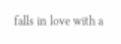falls in love with a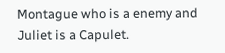Montague who is a enemy and Juliet is a Capulet.